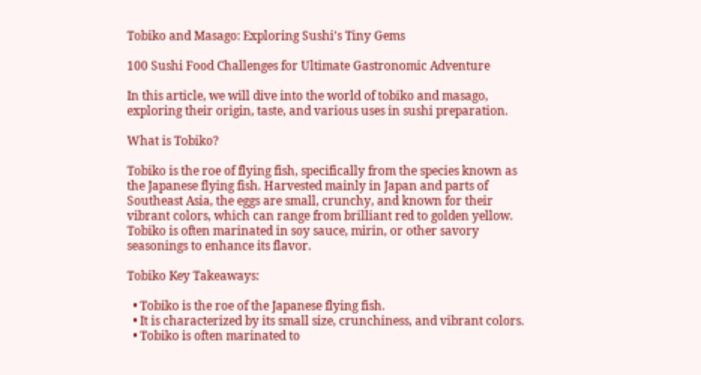Tobiko and Masago: Exploring Sushi’s Tiny Gems

100 Sushi Food Challenges for Ultimate Gastronomic Adventure

In this article, we will dive into the world of tobiko and masago, exploring their origin, taste, and various uses in sushi preparation.

What is Tobiko?

Tobiko is the roe of flying fish, specifically from the species known as the Japanese flying fish. Harvested mainly in Japan and parts of Southeast Asia, the eggs are small, crunchy, and known for their vibrant colors, which can range from brilliant red to golden yellow. Tobiko is often marinated in soy sauce, mirin, or other savory seasonings to enhance its flavor.

Tobiko Key Takeaways:

  • Tobiko is the roe of the Japanese flying fish.
  • It is characterized by its small size, crunchiness, and vibrant colors.
  • Tobiko is often marinated to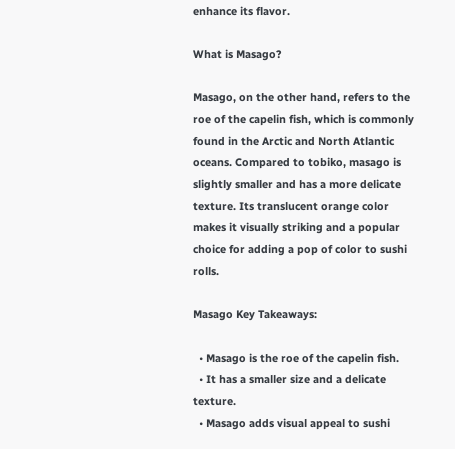enhance its flavor.

What is Masago?

Masago, on the other hand, refers to the roe of the capelin fish, which is commonly found in the Arctic and North Atlantic oceans. Compared to tobiko, masago is slightly smaller and has a more delicate texture. Its translucent orange color makes it visually striking and a popular choice for adding a pop of color to sushi rolls.

Masago Key Takeaways:

  • Masago is the roe of the capelin fish.
  • It has a smaller size and a delicate texture.
  • Masago adds visual appeal to sushi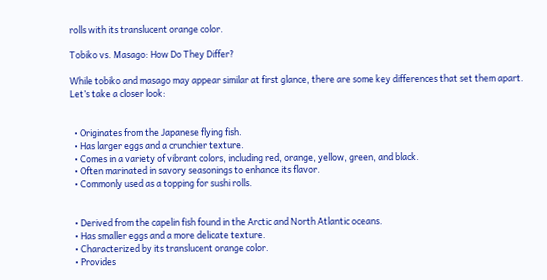rolls with its translucent orange color.

Tobiko vs. Masago: How Do They Differ?

While tobiko and masago may appear similar at first glance, there are some key differences that set them apart. Let’s take a closer look:


  • Originates from the Japanese flying fish.
  • Has larger eggs and a crunchier texture.
  • Comes in a variety of vibrant colors, including red, orange, yellow, green, and black.
  • Often marinated in savory seasonings to enhance its flavor.
  • Commonly used as a topping for sushi rolls.


  • Derived from the capelin fish found in the Arctic and North Atlantic oceans.
  • Has smaller eggs and a more delicate texture.
  • Characterized by its translucent orange color.
  • Provides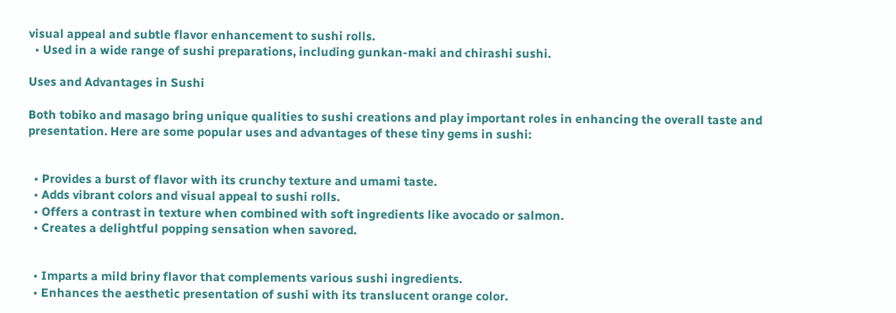visual appeal and subtle flavor enhancement to sushi rolls.
  • Used in a wide range of sushi preparations, including gunkan-maki and chirashi sushi.

Uses and Advantages in Sushi

Both tobiko and masago bring unique qualities to sushi creations and play important roles in enhancing the overall taste and presentation. Here are some popular uses and advantages of these tiny gems in sushi:


  • Provides a burst of flavor with its crunchy texture and umami taste.
  • Adds vibrant colors and visual appeal to sushi rolls.
  • Offers a contrast in texture when combined with soft ingredients like avocado or salmon.
  • Creates a delightful popping sensation when savored.


  • Imparts a mild briny flavor that complements various sushi ingredients.
  • Enhances the aesthetic presentation of sushi with its translucent orange color.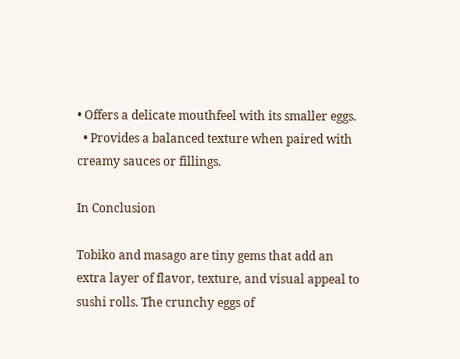• Offers a delicate mouthfeel with its smaller eggs.
  • Provides a balanced texture when paired with creamy sauces or fillings.

In Conclusion

Tobiko and masago are tiny gems that add an extra layer of flavor, texture, and visual appeal to sushi rolls. The crunchy eggs of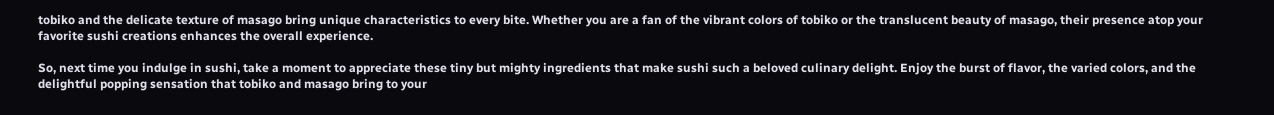tobiko and the delicate texture of masago bring unique characteristics to every bite. Whether you are a fan of the vibrant colors of tobiko or the translucent beauty of masago, their presence atop your favorite sushi creations enhances the overall experience.

So, next time you indulge in sushi, take a moment to appreciate these tiny but mighty ingredients that make sushi such a beloved culinary delight. Enjoy the burst of flavor, the varied colors, and the delightful popping sensation that tobiko and masago bring to your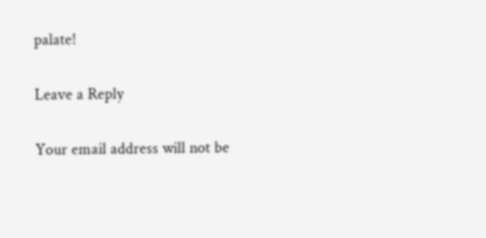palate!

Leave a Reply

Your email address will not be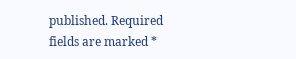published. Required fields are marked *